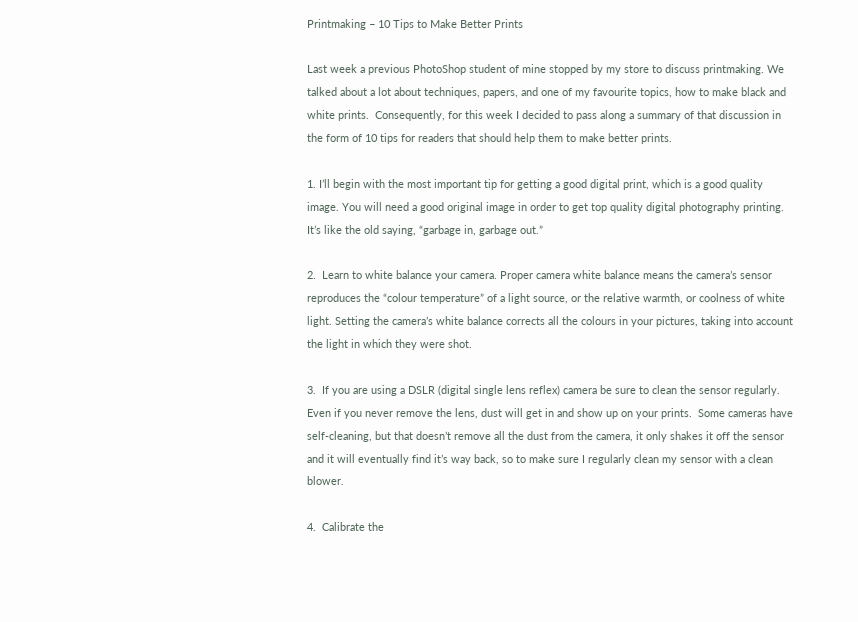Printmaking – 10 Tips to Make Better Prints

Last week a previous PhotoShop student of mine stopped by my store to discuss printmaking. We talked about a lot about techniques, papers, and one of my favourite topics, how to make black and white prints.  Consequently, for this week I decided to pass along a summary of that discussion in the form of 10 tips for readers that should help them to make better prints.

1. I’ll begin with the most important tip for getting a good digital print, which is a good quality image. You will need a good original image in order to get top quality digital photography printing. It’s like the old saying, “garbage in, garbage out.”

2.  Learn to white balance your camera. Proper camera white balance means the camera’s sensor reproduces the “colour temperature” of a light source, or the relative warmth, or coolness of white light. Setting the camera’s white balance corrects all the colours in your pictures, taking into account the light in which they were shot.

3.  If you are using a DSLR (digital single lens reflex) camera be sure to clean the sensor regularly. Even if you never remove the lens, dust will get in and show up on your prints.  Some cameras have self-cleaning, but that doesn’t remove all the dust from the camera, it only shakes it off the sensor and it will eventually find it’s way back, so to make sure I regularly clean my sensor with a clean blower.

4.  Calibrate the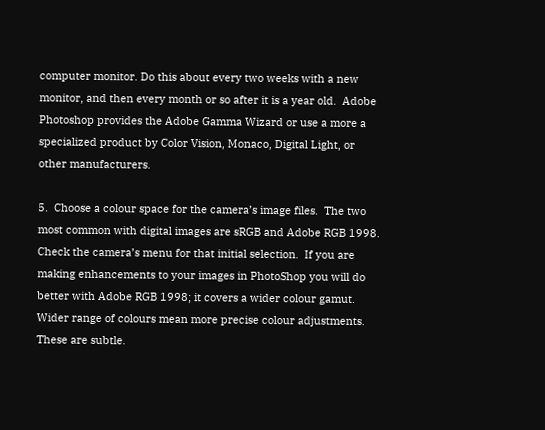computer monitor. Do this about every two weeks with a new monitor, and then every month or so after it is a year old.  Adobe Photoshop provides the Adobe Gamma Wizard or use a more a specialized product by Color Vision, Monaco, Digital Light, or other manufacturers.

5.  Choose a colour space for the camera’s image files.  The two most common with digital images are sRGB and Adobe RGB 1998.   Check the camera’s menu for that initial selection.  If you are making enhancements to your images in PhotoShop you will do better with Adobe RGB 1998; it covers a wider colour gamut.  Wider range of colours mean more precise colour adjustments. These are subtle.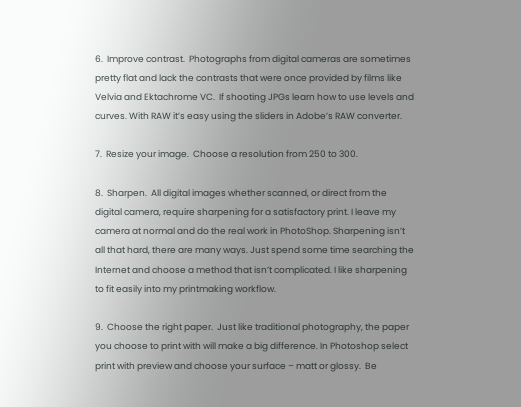6.  Improve contrast.  Photographs from digital cameras are sometimes pretty flat and lack the contrasts that were once provided by films like Velvia and Ektachrome VC.  If shooting JPGs learn how to use levels and curves. With RAW it’s easy using the sliders in Adobe’s RAW converter.

7.  Resize your image.  Choose a resolution from 250 to 300.

8.  Sharpen.  All digital images whether scanned, or direct from the digital camera, require sharpening for a satisfactory print. I leave my camera at normal and do the real work in PhotoShop. Sharpening isn’t all that hard, there are many ways. Just spend some time searching the Internet and choose a method that isn’t complicated. I like sharpening to fit easily into my printmaking workflow.

9.  Choose the right paper.  Just like traditional photography, the paper you choose to print with will make a big difference. In Photoshop select print with preview and choose your surface – matt or glossy.  Be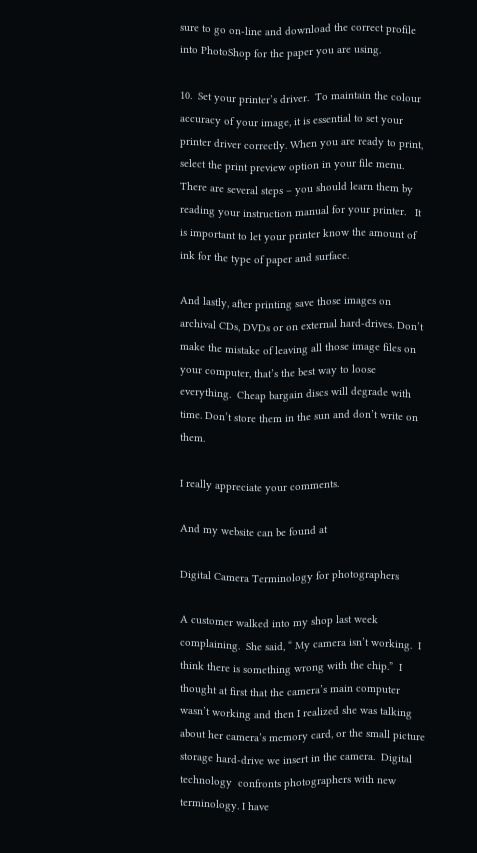sure to go on-line and download the correct profile into PhotoShop for the paper you are using.

10.  Set your printer’s driver.  To maintain the colour accuracy of your image, it is essential to set your printer driver correctly. When you are ready to print, select the print preview option in your file menu.  There are several steps – you should learn them by reading your instruction manual for your printer.   It is important to let your printer know the amount of ink for the type of paper and surface.

And lastly, after printing save those images on archival CDs, DVDs or on external hard-drives. Don’t make the mistake of leaving all those image files on your computer, that’s the best way to loose everything.  Cheap bargain discs will degrade with time. Don’t store them in the sun and don’t write on them.

I really appreciate your comments.

And my website can be found at

Digital Camera Terminology for photographers

A customer walked into my shop last week complaining.  She said, “ My camera isn’t working.  I think there is something wrong with the chip.”  I thought at first that the camera’s main computer wasn’t working and then I realized she was talking about her camera’s memory card, or the small picture storage hard-drive we insert in the camera.  Digital technology  confronts photographers with new terminology. I have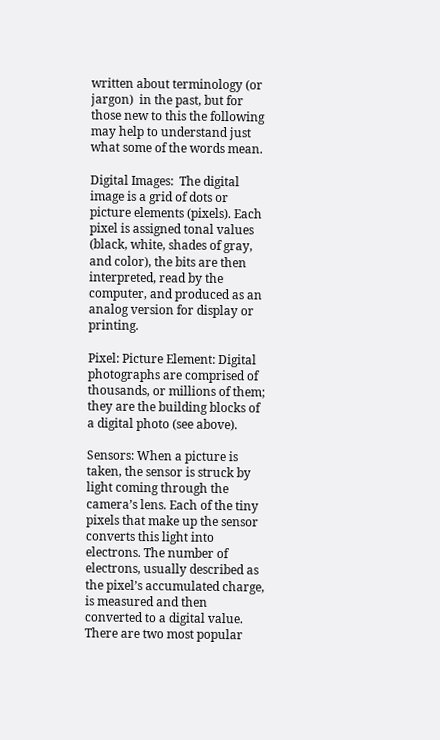written about terminology (or jargon)  in the past, but for those new to this the following may help to understand just what some of the words mean.

Digital Images:  The digital image is a grid of dots or picture elements (pixels). Each pixel is assigned tonal values (black, white, shades of gray, and color), the bits are then interpreted, read by the computer, and produced as an analog version for display or printing.

Pixel: Picture Element: Digital photographs are comprised of thousands, or millions of them; they are the building blocks of a digital photo (see above).

Sensors: When a picture is taken, the sensor is struck by light coming through the camera’s lens. Each of the tiny pixels that make up the sensor converts this light into electrons. The number of electrons, usually described as the pixel’s accumulated charge, is measured and then converted to a digital value.   There are two most popular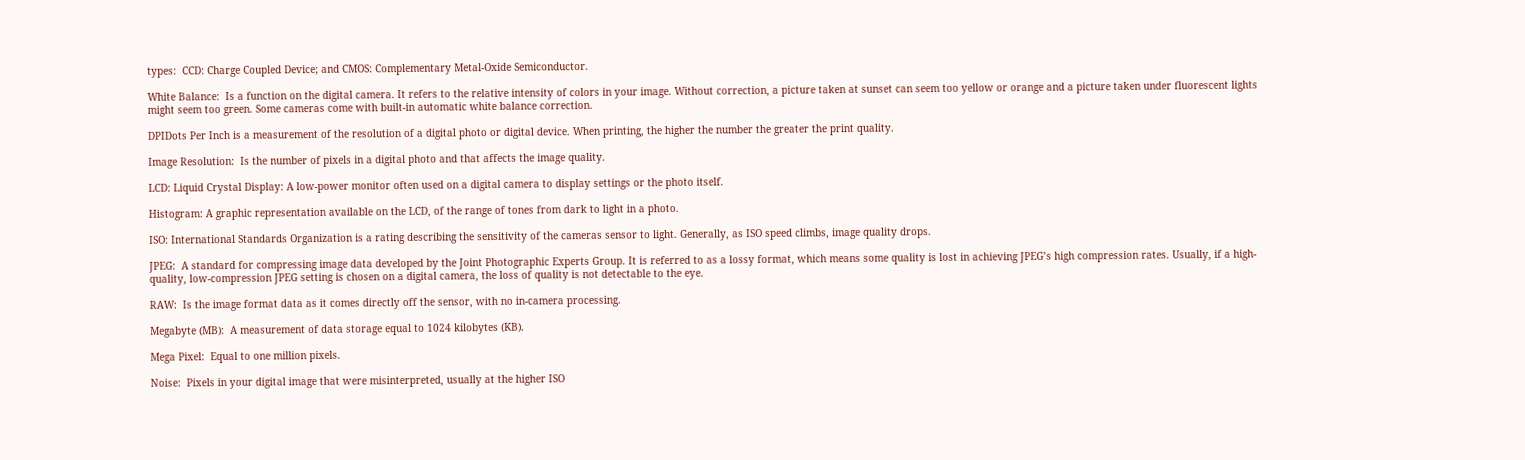types:  CCD: Charge Coupled Device; and CMOS: Complementary Metal-Oxide Semiconductor.

White Balance:  Is a function on the digital camera. It refers to the relative intensity of colors in your image. Without correction, a picture taken at sunset can seem too yellow or orange and a picture taken under fluorescent lights might seem too green. Some cameras come with built-in automatic white balance correction.

DPIDots Per Inch is a measurement of the resolution of a digital photo or digital device. When printing, the higher the number the greater the print quality.

Image Resolution:  Is the number of pixels in a digital photo and that affects the image quality.

LCD: Liquid Crystal Display: A low-power monitor often used on a digital camera to display settings or the photo itself.

Histogram: A graphic representation available on the LCD, of the range of tones from dark to light in a photo.

ISO: International Standards Organization is a rating describing the sensitivity of the cameras sensor to light. Generally, as ISO speed climbs, image quality drops.

JPEG:  A standard for compressing image data developed by the Joint Photographic Experts Group. It is referred to as a lossy format, which means some quality is lost in achieving JPEG’s high compression rates. Usually, if a high-quality, low-compression JPEG setting is chosen on a digital camera, the loss of quality is not detectable to the eye.

RAW:  Is the image format data as it comes directly off the sensor, with no in-camera processing.

Megabyte (MB):  A measurement of data storage equal to 1024 kilobytes (KB).

Mega Pixel:  Equal to one million pixels.

Noise:  Pixels in your digital image that were misinterpreted, usually at the higher ISO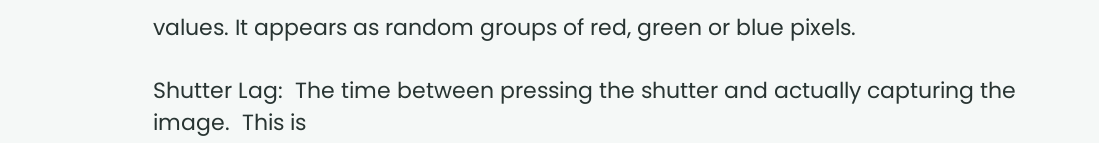values. It appears as random groups of red, green or blue pixels.

Shutter Lag:  The time between pressing the shutter and actually capturing the image.  This is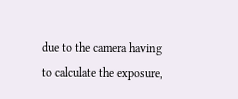due to the camera having to calculate the exposure,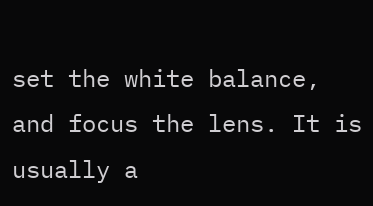set the white balance, and focus the lens. It is usually a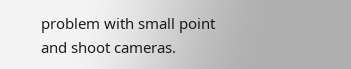problem with small point and shoot cameras.